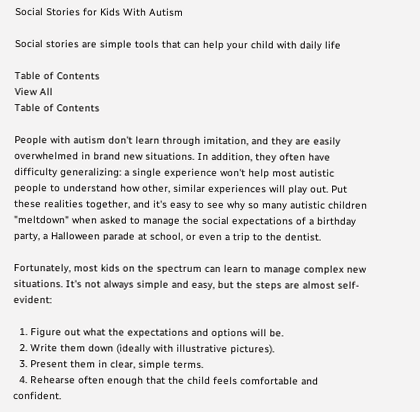Social Stories for Kids With Autism

Social stories are simple tools that can help your child with daily life

Table of Contents
View All
Table of Contents

People with autism don't learn through imitation, and they are easily overwhelmed in brand new situations. In addition, they often have difficulty generalizing: a single experience won't help most autistic people to understand how other, similar experiences will play out. Put these realities together, and it's easy to see why so many autistic children "meltdown" when asked to manage the social expectations of a birthday party, a Halloween parade at school, or even a trip to the dentist.

Fortunately, most kids on the spectrum can learn to manage complex new situations. It's not always simple and easy, but the steps are almost self-evident:

  1. Figure out what the expectations and options will be.
  2. Write them down (ideally with illustrative pictures).
  3. Present them in clear, simple terms.
  4. Rehearse often enough that the child feels comfortable and confident.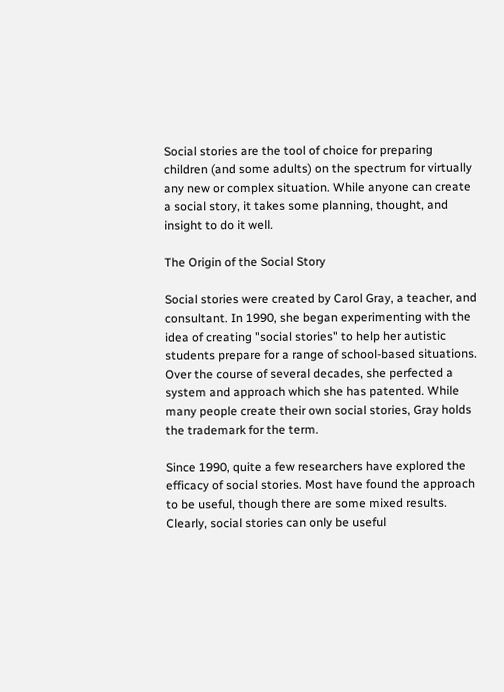Social stories are the tool of choice for preparing children (and some adults) on the spectrum for virtually any new or complex situation. While anyone can create a social story, it takes some planning, thought, and insight to do it well.

The Origin of the Social Story

Social stories were created by Carol Gray, a teacher, and consultant. In 1990, she began experimenting with the idea of creating "social stories" to help her autistic students prepare for a range of school-based situations. Over the course of several decades, she perfected a system and approach which she has patented. While many people create their own social stories, Gray holds the trademark for the term.

Since 1990, quite a few researchers have explored the efficacy of social stories. Most have found the approach to be useful, though there are some mixed results. Clearly, social stories can only be useful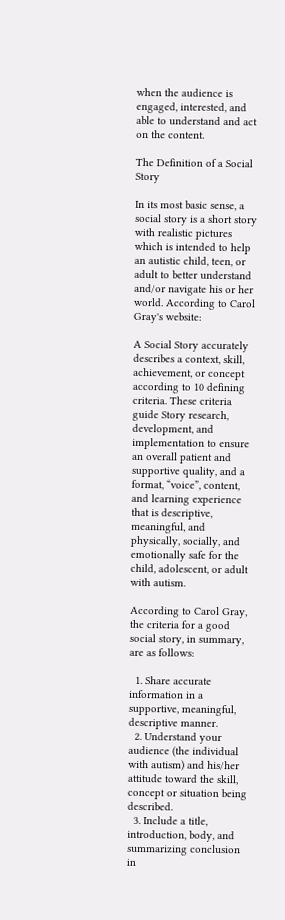when the audience is engaged, interested, and able to understand and act on the content.

The Definition of a Social Story

In its most basic sense, a social story is a short story with realistic pictures which is intended to help an autistic child, teen, or adult to better understand and/or navigate his or her world. According to Carol Gray's website:

A Social Story accurately describes a context, skill, achievement, or concept according to 10 defining criteria. These criteria guide Story research, development, and implementation to ensure an overall patient and supportive quality, and a format, “voice”, content, and learning experience that is descriptive, meaningful, and physically, socially, and emotionally safe for the child, adolescent, or adult with autism.

According to Carol Gray, the criteria for a good social story, in summary, are as follows:

  1. Share accurate information in a supportive, meaningful, descriptive manner.
  2. Understand your audience (the individual with autism) and his/her attitude toward the skill, concept or situation being described.
  3. Include a title, introduction, body, and summarizing conclusion in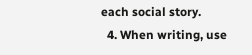each social story.
  4. When writing, use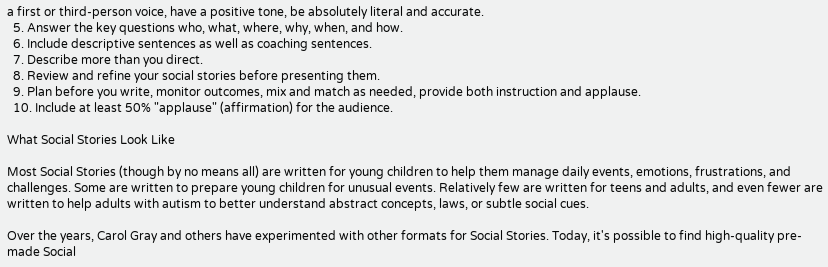a first or third-person voice, have a positive tone, be absolutely literal and accurate.
  5. Answer the key questions who, what, where, why, when, and how.
  6. Include descriptive sentences as well as coaching sentences.
  7. Describe more than you direct.
  8. Review and refine your social stories before presenting them.
  9. Plan before you write, monitor outcomes, mix and match as needed, provide both instruction and applause.
  10. Include at least 50% "applause" (affirmation) for the audience.

What Social Stories Look Like

Most Social Stories (though by no means all) are written for young children to help them manage daily events, emotions, frustrations, and challenges. Some are written to prepare young children for unusual events. Relatively few are written for teens and adults, and even fewer are written to help adults with autism to better understand abstract concepts, laws, or subtle social cues.

Over the years, Carol Gray and others have experimented with other formats for Social Stories. Today, it's possible to find high-quality pre-made Social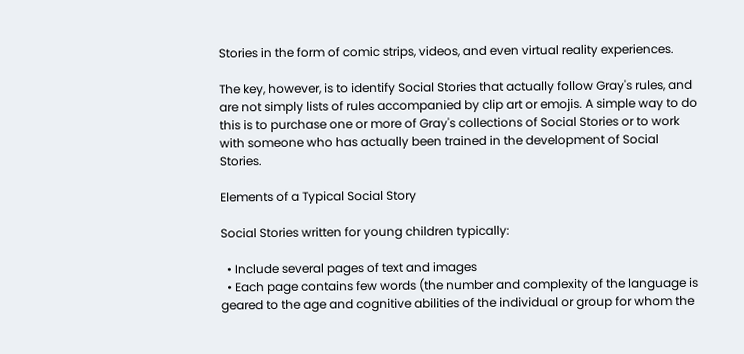Stories in the form of comic strips, videos, and even virtual reality experiences.

The key, however, is to identify Social Stories that actually follow Gray's rules, and are not simply lists of rules accompanied by clip art or emojis. A simple way to do this is to purchase one or more of Gray's collections of Social Stories or to work with someone who has actually been trained in the development of Social Stories.

Elements of a Typical Social Story

Social Stories written for young children typically:

  • Include several pages of text and images
  • Each page contains few words (the number and complexity of the language is geared to the age and cognitive abilities of the individual or group for whom the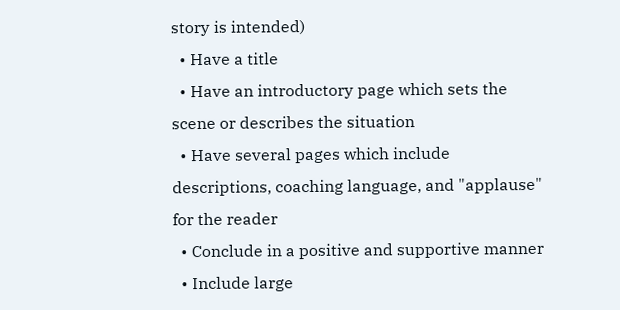story is intended)
  • Have a title
  • Have an introductory page which sets the scene or describes the situation
  • Have several pages which include descriptions, coaching language, and "applause" for the reader
  • Conclude in a positive and supportive manner
  • Include large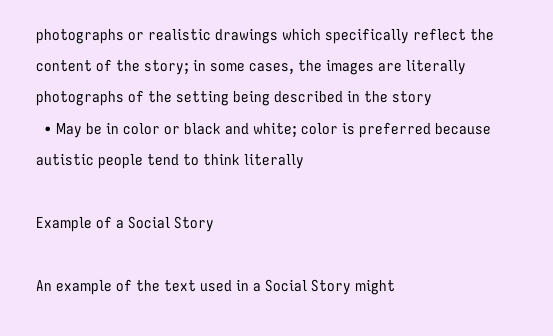photographs or realistic drawings which specifically reflect the content of the story; in some cases, the images are literally photographs of the setting being described in the story
  • May be in color or black and white; color is preferred because autistic people tend to think literally

Example of a Social Story

An example of the text used in a Social Story might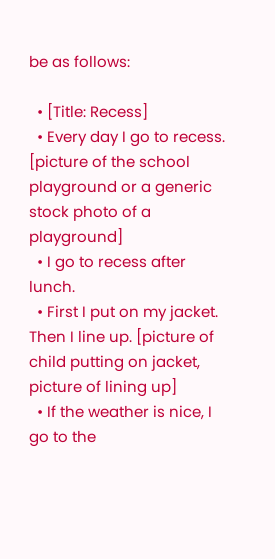be as follows:

  • [Title: Recess]
  • Every day I go to recess. [picture of the school playground or a generic stock photo of a playground]
  • I go to recess after lunch.
  • First I put on my jacket. Then I line up. [picture of child putting on jacket, picture of lining up]
  • If the weather is nice, I go to the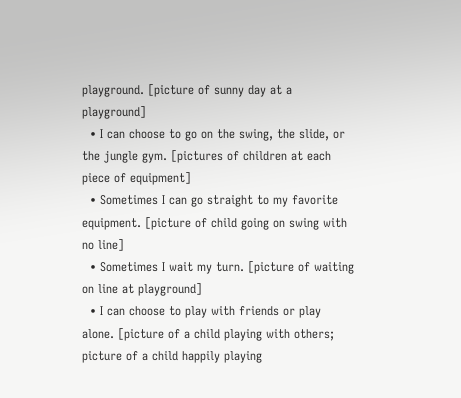playground. [picture of sunny day at a playground]
  • I can choose to go on the swing, the slide, or the jungle gym. [pictures of children at each piece of equipment]
  • Sometimes I can go straight to my favorite equipment. [picture of child going on swing with no line]
  • Sometimes I wait my turn. [picture of waiting on line at playground]
  • I can choose to play with friends or play alone. [picture of a child playing with others; picture of a child happily playing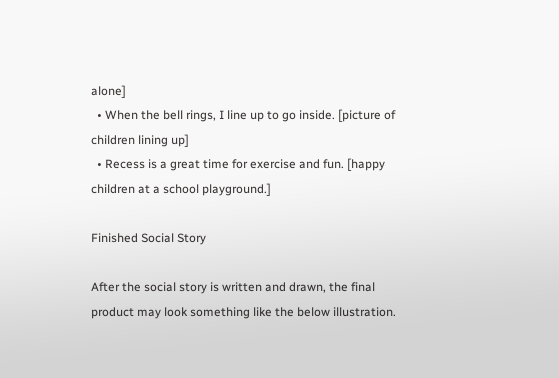alone]
  • When the bell rings, I line up to go inside. [picture of children lining up]
  • Recess is a great time for exercise and fun. [happy children at a school playground.]

Finished Social Story

After the social story is written and drawn, the final product may look something like the below illustration.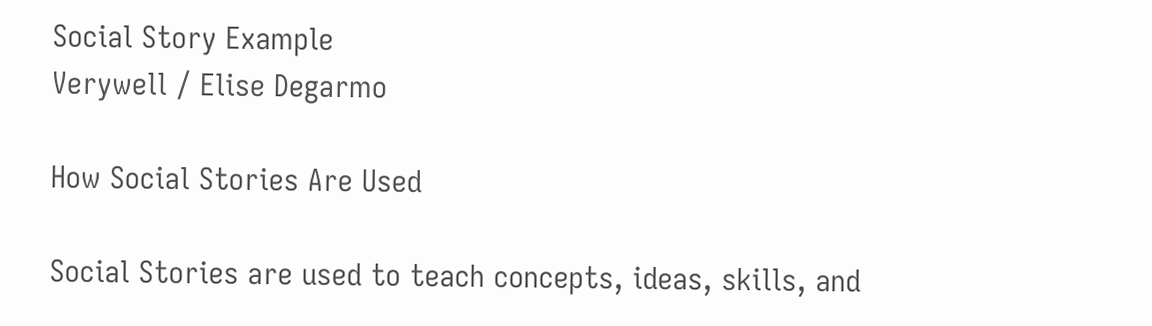Social Story Example
Verywell / Elise Degarmo

How Social Stories Are Used

Social Stories are used to teach concepts, ideas, skills, and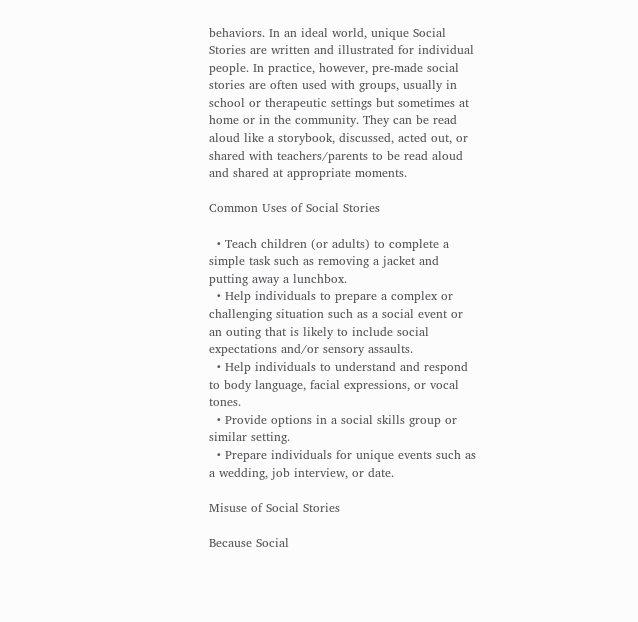behaviors. In an ideal world, unique Social Stories are written and illustrated for individual people. In practice, however, pre-made social stories are often used with groups, usually in school or therapeutic settings but sometimes at home or in the community. They can be read aloud like a storybook, discussed, acted out, or shared with teachers/parents to be read aloud and shared at appropriate moments.

Common Uses of Social Stories

  • Teach children (or adults) to complete a simple task such as removing a jacket and putting away a lunchbox.
  • Help individuals to prepare a complex or challenging situation such as a social event or an outing that is likely to include social expectations and/or sensory assaults.
  • Help individuals to understand and respond to body language, facial expressions, or vocal tones.
  • Provide options in a social skills group or similar setting.
  • Prepare individuals for unique events such as a wedding, job interview, or date.

Misuse of Social Stories

Because Social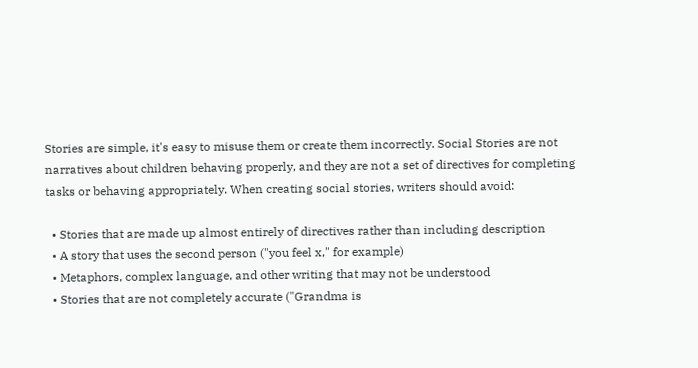Stories are simple, it's easy to misuse them or create them incorrectly. Social Stories are not narratives about children behaving properly, and they are not a set of directives for completing tasks or behaving appropriately. When creating social stories, writers should avoid:

  • Stories that are made up almost entirely of directives rather than including description
  • A story that uses the second person ("you feel x," for example)
  • Metaphors, complex language, and other writing that may not be understood
  • Stories that are not completely accurate ("Grandma is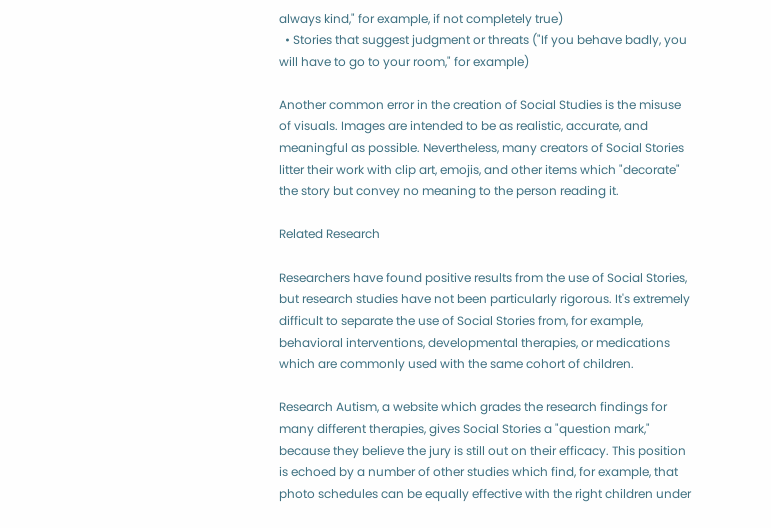always kind," for example, if not completely true)
  • Stories that suggest judgment or threats ("If you behave badly, you will have to go to your room," for example)

Another common error in the creation of Social Studies is the misuse of visuals. Images are intended to be as realistic, accurate, and meaningful as possible. Nevertheless, many creators of Social Stories litter their work with clip art, emojis, and other items which "decorate" the story but convey no meaning to the person reading it.

Related Research

Researchers have found positive results from the use of Social Stories, but research studies have not been particularly rigorous. It's extremely difficult to separate the use of Social Stories from, for example, behavioral interventions, developmental therapies, or medications which are commonly used with the same cohort of children.

Research Autism, a website which grades the research findings for many different therapies, gives Social Stories a "question mark," because they believe the jury is still out on their efficacy. This position is echoed by a number of other studies which find, for example, that photo schedules can be equally effective with the right children under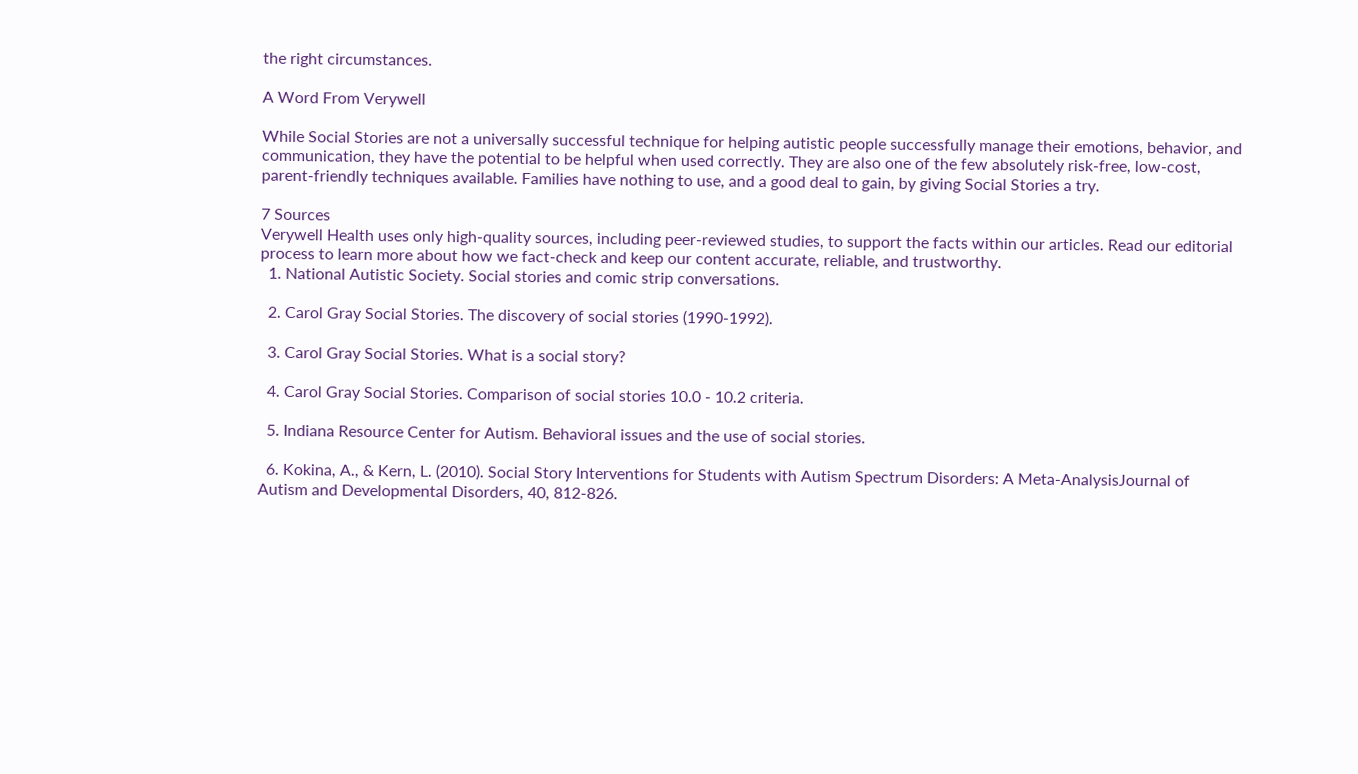the right circumstances.

A Word From Verywell

While Social Stories are not a universally successful technique for helping autistic people successfully manage their emotions, behavior, and communication, they have the potential to be helpful when used correctly. They are also one of the few absolutely risk-free, low-cost, parent-friendly techniques available. Families have nothing to use, and a good deal to gain, by giving Social Stories a try.

7 Sources
Verywell Health uses only high-quality sources, including peer-reviewed studies, to support the facts within our articles. Read our editorial process to learn more about how we fact-check and keep our content accurate, reliable, and trustworthy.
  1. National Autistic Society. Social stories and comic strip conversations.

  2. Carol Gray Social Stories. The discovery of social stories (1990-1992).

  3. Carol Gray Social Stories. What is a social story?

  4. Carol Gray Social Stories. Comparison of social stories 10.0 - 10.2 criteria.

  5. Indiana Resource Center for Autism. Behavioral issues and the use of social stories.

  6. Kokina, A., & Kern, L. (2010). Social Story Interventions for Students with Autism Spectrum Disorders: A Meta-AnalysisJournal of Autism and Developmental Disorders, 40, 812-826.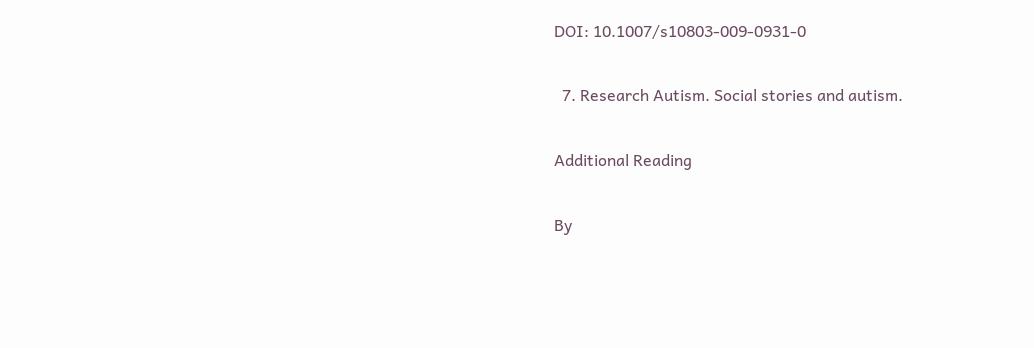DOI: 10.1007/s10803-009-0931-0

  7. Research Autism. Social stories and autism.

Additional Reading

By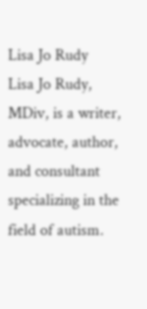Lisa Jo Rudy
Lisa Jo Rudy, MDiv, is a writer, advocate, author, and consultant specializing in the field of autism.